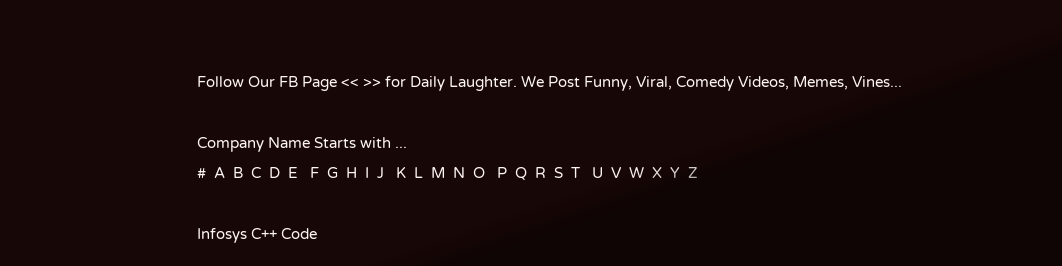Follow Our FB Page << >> for Daily Laughter. We Post Funny, Viral, Comedy Videos, Memes, Vines...

Company Name Starts with ...
#  A  B  C  D  E   F  G  H  I  J   K  L  M  N  O   P  Q  R  S  T   U  V  W  X  Y  Z

Infosys C++ Code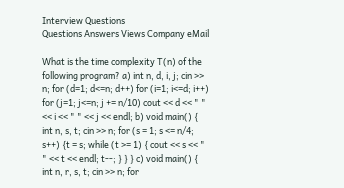Interview Questions
Questions Answers Views Company eMail

What is the time complexity T(n) of the following program? a) int n, d, i, j; cin >> n; for (d=1; d<=n; d++) for (i=1; i<=d; i++) for (j=1; j<=n; j += n/10) cout << d << " " << i << " " << j << endl; b) void main() { int n, s, t; cin >> n; for (s = 1; s <= n/4; s++) {t = s; while (t >= 1) { cout << s << " " << t << endl; t--; } } } c) void main() { int n, r, s, t; cin >> n; for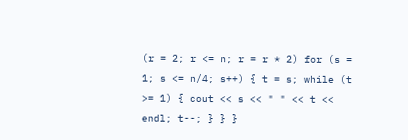(r = 2; r <= n; r = r * 2) for (s = 1; s <= n/4; s++) { t = s; while (t >= 1) { cout << s << " " << t << endl; t--; } } }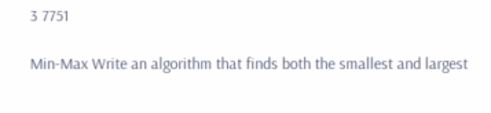3 7751

Min-Max Write an algorithm that finds both the smallest and largest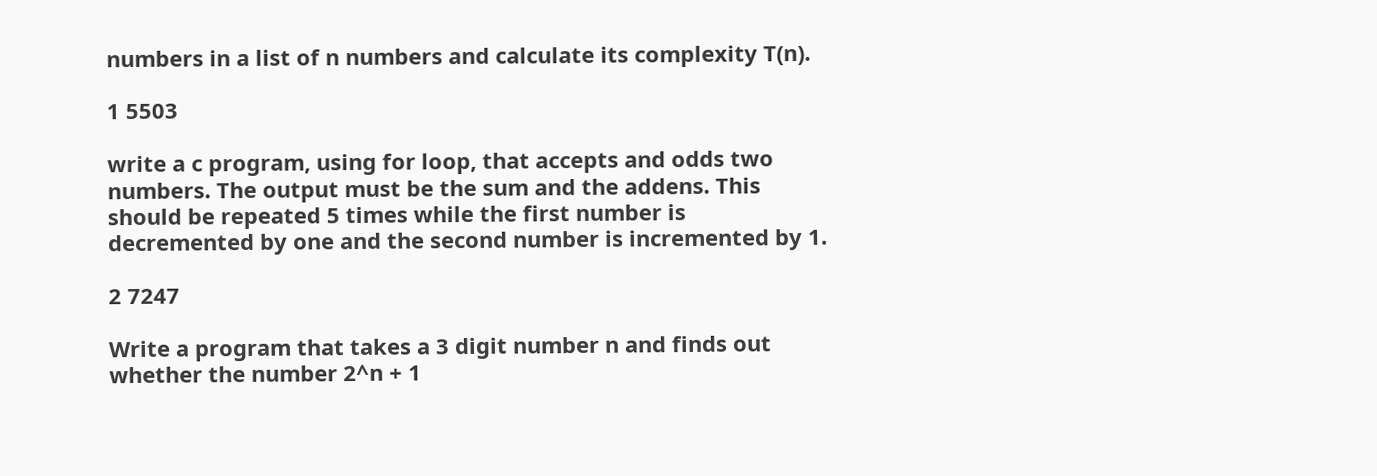numbers in a list of n numbers and calculate its complexity T(n).

1 5503

write a c program, using for loop, that accepts and odds two numbers. The output must be the sum and the addens. This should be repeated 5 times while the first number is decremented by one and the second number is incremented by 1.

2 7247

Write a program that takes a 3 digit number n and finds out whether the number 2^n + 1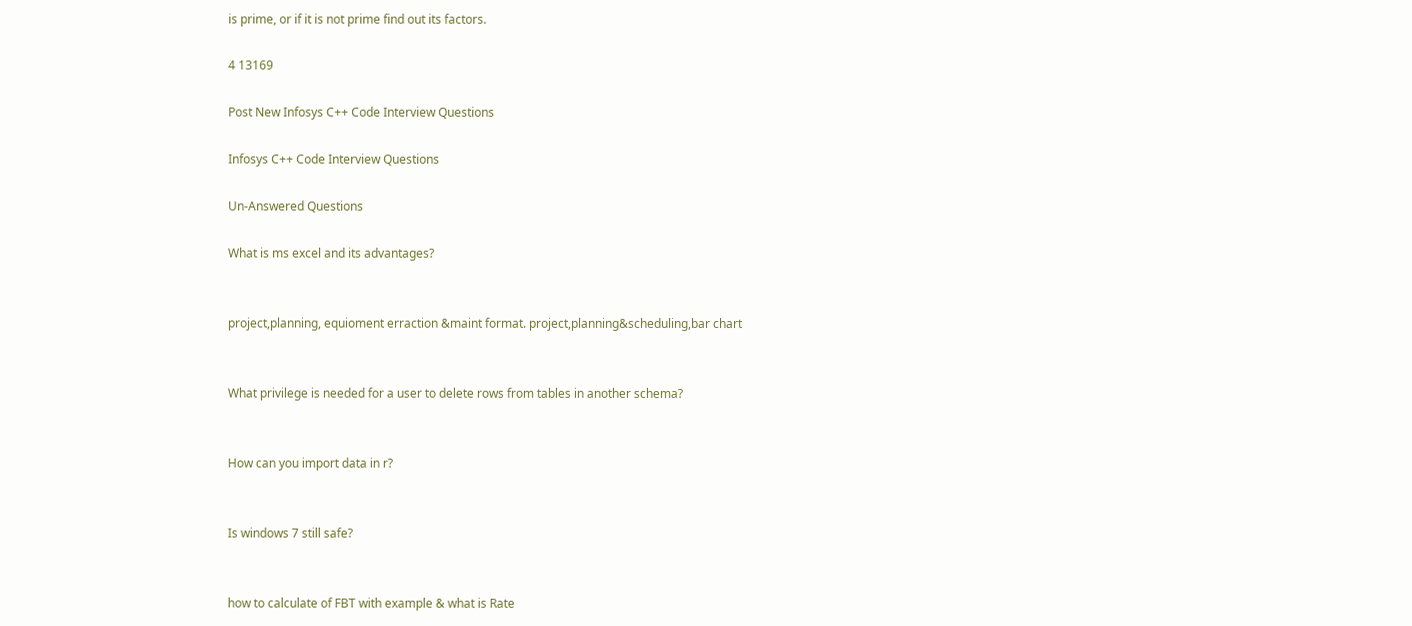is prime, or if it is not prime find out its factors.

4 13169

Post New Infosys C++ Code Interview Questions

Infosys C++ Code Interview Questions

Un-Answered Questions

What is ms excel and its advantages?


project,planning, equioment erraction &maint format. project,planning&scheduling,bar chart


What privilege is needed for a user to delete rows from tables in another schema?


How can you import data in r?


Is windows 7 still safe?


how to calculate of FBT with example & what is Rate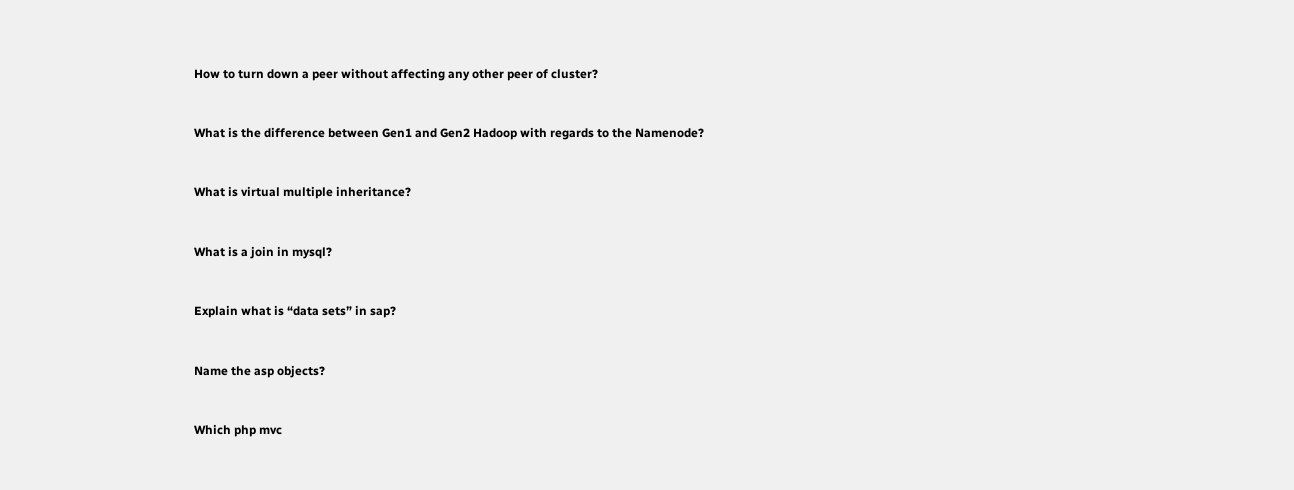How to turn down a peer without affecting any other peer of cluster?


What is the difference between Gen1 and Gen2 Hadoop with regards to the Namenode?


What is virtual multiple inheritance?


What is a join in mysql?


Explain what is “data sets” in sap?


Name the asp objects?


Which php mvc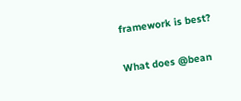framework is best?


What does @bean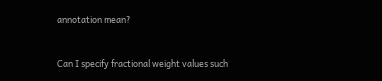annotation mean?


Can I specify fractional weight values such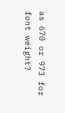as 670 or 973 for font weight?